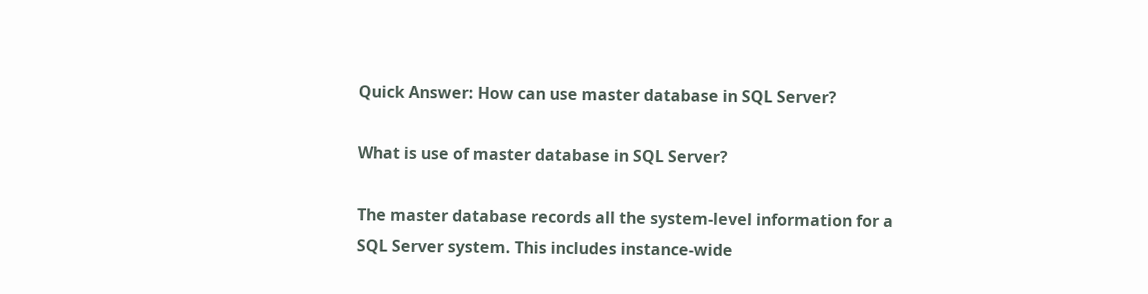Quick Answer: How can use master database in SQL Server?

What is use of master database in SQL Server?

The master database records all the system-level information for a SQL Server system. This includes instance-wide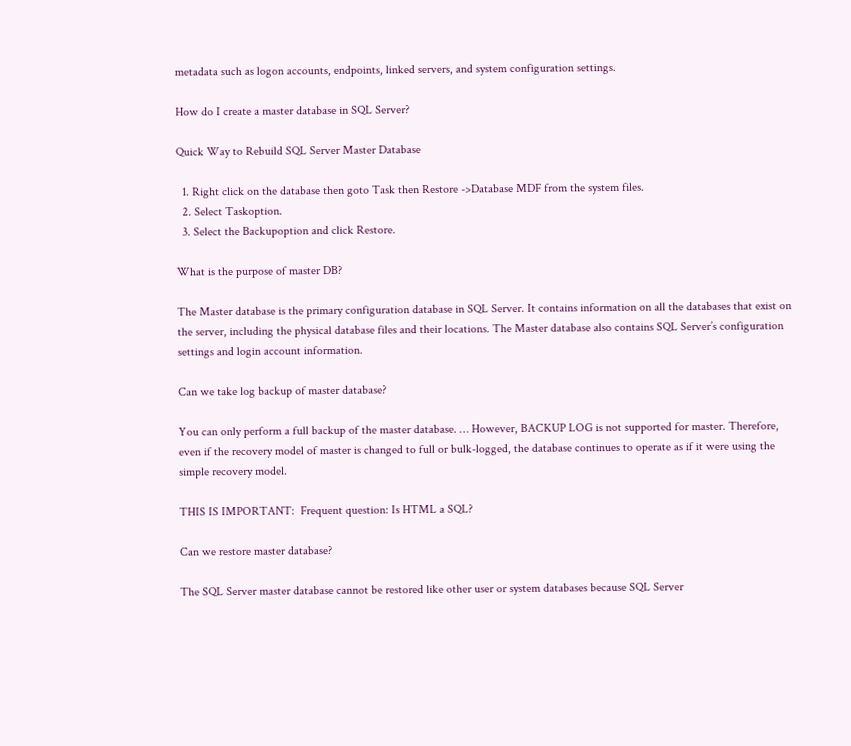metadata such as logon accounts, endpoints, linked servers, and system configuration settings.

How do I create a master database in SQL Server?

Quick Way to Rebuild SQL Server Master Database

  1. Right click on the database then goto Task then Restore ->Database MDF from the system files.
  2. Select Taskoption.
  3. Select the Backupoption and click Restore.

What is the purpose of master DB?

The Master database is the primary configuration database in SQL Server. It contains information on all the databases that exist on the server, including the physical database files and their locations. The Master database also contains SQL Server’s configuration settings and login account information.

Can we take log backup of master database?

You can only perform a full backup of the master database. … However, BACKUP LOG is not supported for master. Therefore, even if the recovery model of master is changed to full or bulk-logged, the database continues to operate as if it were using the simple recovery model.

THIS IS IMPORTANT:  Frequent question: Is HTML a SQL?

Can we restore master database?

The SQL Server master database cannot be restored like other user or system databases because SQL Server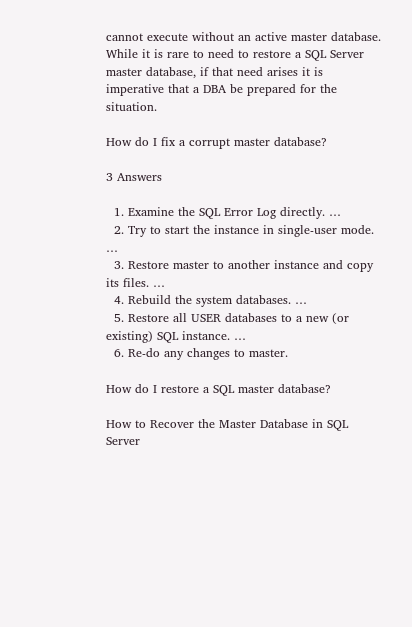cannot execute without an active master database. While it is rare to need to restore a SQL Server master database, if that need arises it is imperative that a DBA be prepared for the situation.

How do I fix a corrupt master database?

3 Answers

  1. Examine the SQL Error Log directly. …
  2. Try to start the instance in single-user mode. …
  3. Restore master to another instance and copy its files. …
  4. Rebuild the system databases. …
  5. Restore all USER databases to a new (or existing) SQL instance. …
  6. Re-do any changes to master.

How do I restore a SQL master database?

How to Recover the Master Database in SQL Server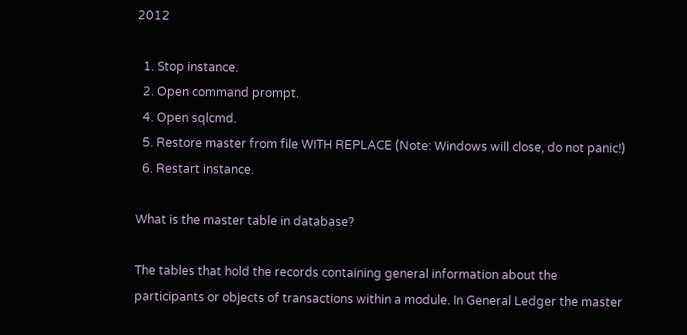2012

  1. Stop instance.
  2. Open command prompt.
  4. Open sqlcmd.
  5. Restore master from file WITH REPLACE (Note: Windows will close, do not panic!)
  6. Restart instance.

What is the master table in database?

The tables that hold the records containing general information about the participants or objects of transactions within a module. In General Ledger the master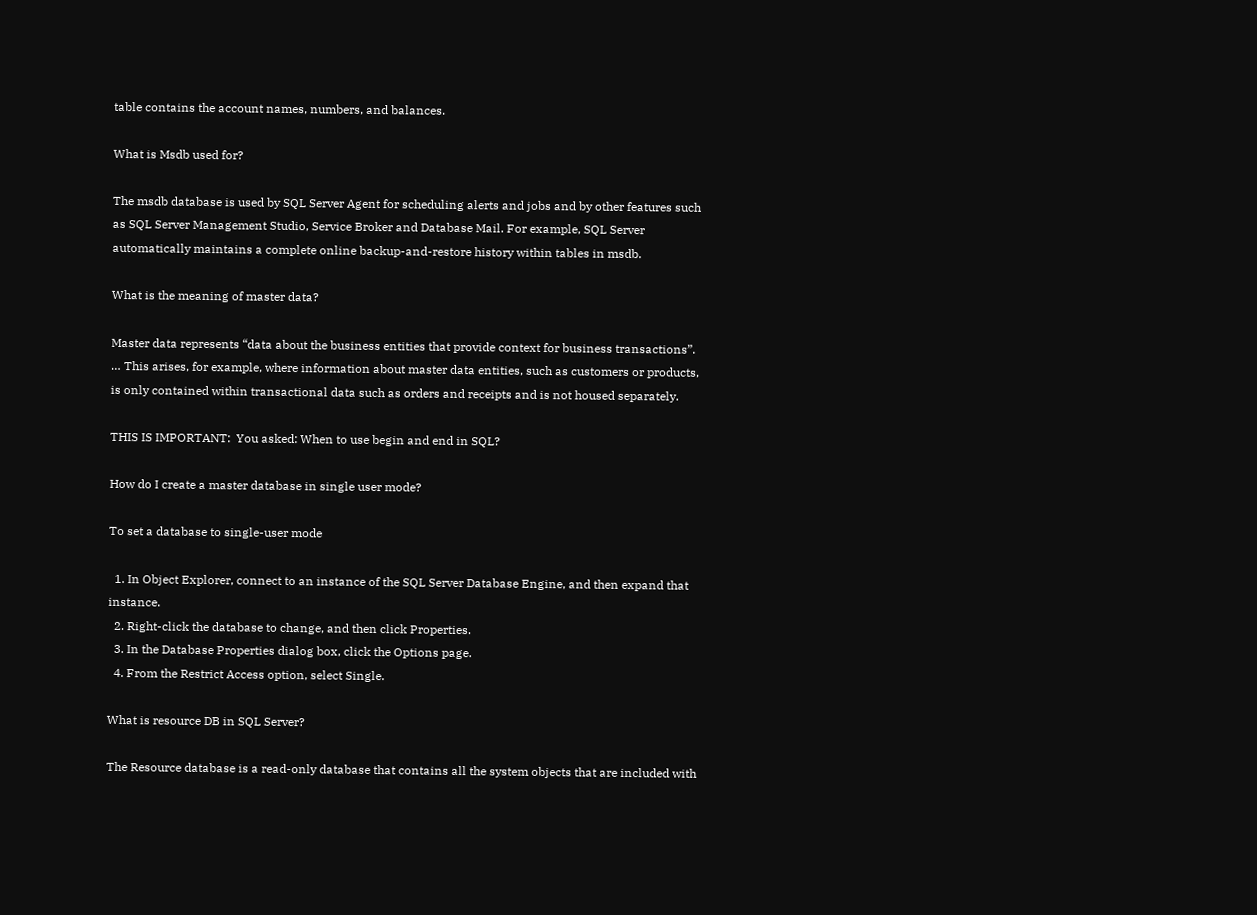table contains the account names, numbers, and balances.

What is Msdb used for?

The msdb database is used by SQL Server Agent for scheduling alerts and jobs and by other features such as SQL Server Management Studio, Service Broker and Database Mail. For example, SQL Server automatically maintains a complete online backup-and-restore history within tables in msdb.

What is the meaning of master data?

Master data represents “data about the business entities that provide context for business transactions”. … This arises, for example, where information about master data entities, such as customers or products, is only contained within transactional data such as orders and receipts and is not housed separately.

THIS IS IMPORTANT:  You asked: When to use begin and end in SQL?

How do I create a master database in single user mode?

To set a database to single-user mode

  1. In Object Explorer, connect to an instance of the SQL Server Database Engine, and then expand that instance.
  2. Right-click the database to change, and then click Properties.
  3. In the Database Properties dialog box, click the Options page.
  4. From the Restrict Access option, select Single.

What is resource DB in SQL Server?

The Resource database is a read-only database that contains all the system objects that are included with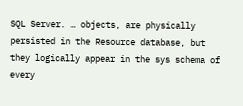SQL Server. … objects, are physically persisted in the Resource database, but they logically appear in the sys schema of every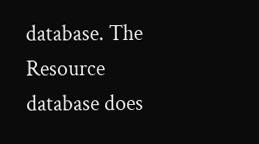database. The Resource database does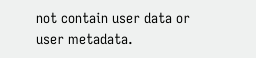not contain user data or user metadata.